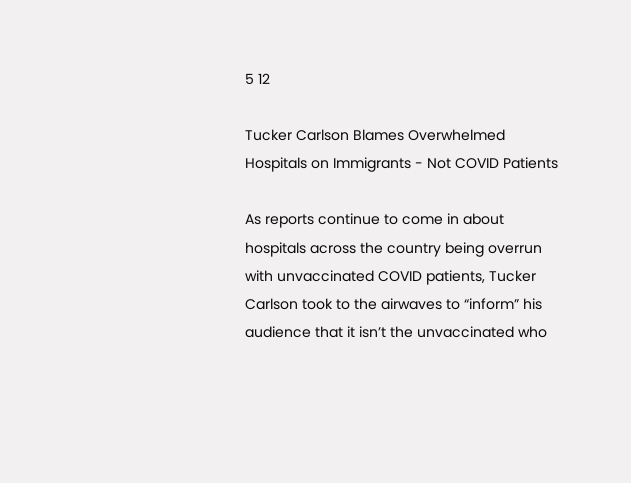5 12

Tucker Carlson Blames Overwhelmed Hospitals on Immigrants - Not COVID Patients

As reports continue to come in about hospitals across the country being overrun with unvaccinated COVID patients, Tucker Carlson took to the airwaves to “inform” his audience that it isn’t the unvaccinated who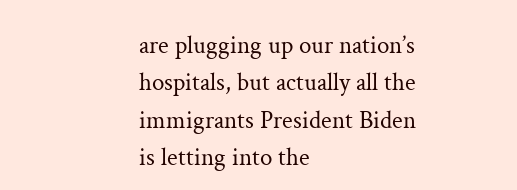are plugging up our nation’s hospitals, but actually all the immigrants President Biden is letting into the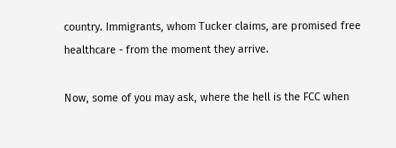country. Immigrants, whom Tucker claims, are promised free healthcare - from the moment they arrive.

Now, some of you may ask, where the hell is the FCC when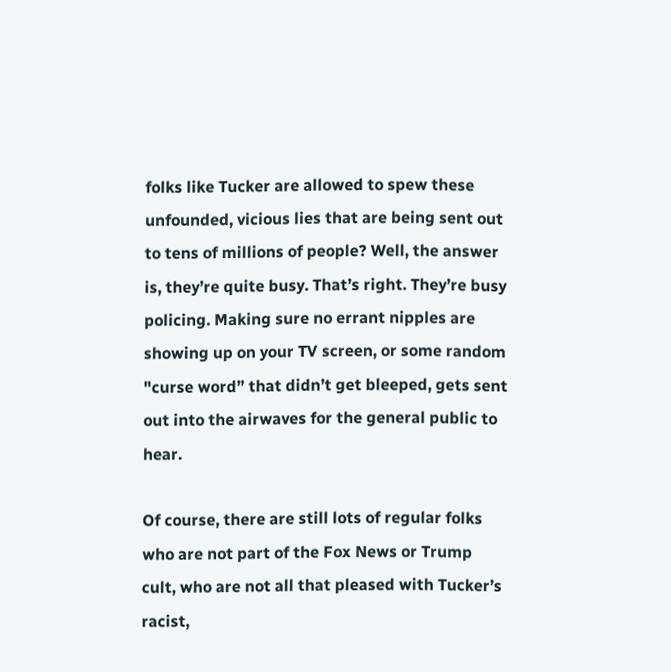folks like Tucker are allowed to spew these unfounded, vicious lies that are being sent out to tens of millions of people? Well, the answer is, they’re quite busy. That’s right. They’re busy policing. Making sure no errant nipples are showing up on your TV screen, or some random "curse word” that didn’t get bleeped, gets sent out into the airwaves for the general public to hear.

Of course, there are still lots of regular folks who are not part of the Fox News or Trump cult, who are not all that pleased with Tucker’s racist,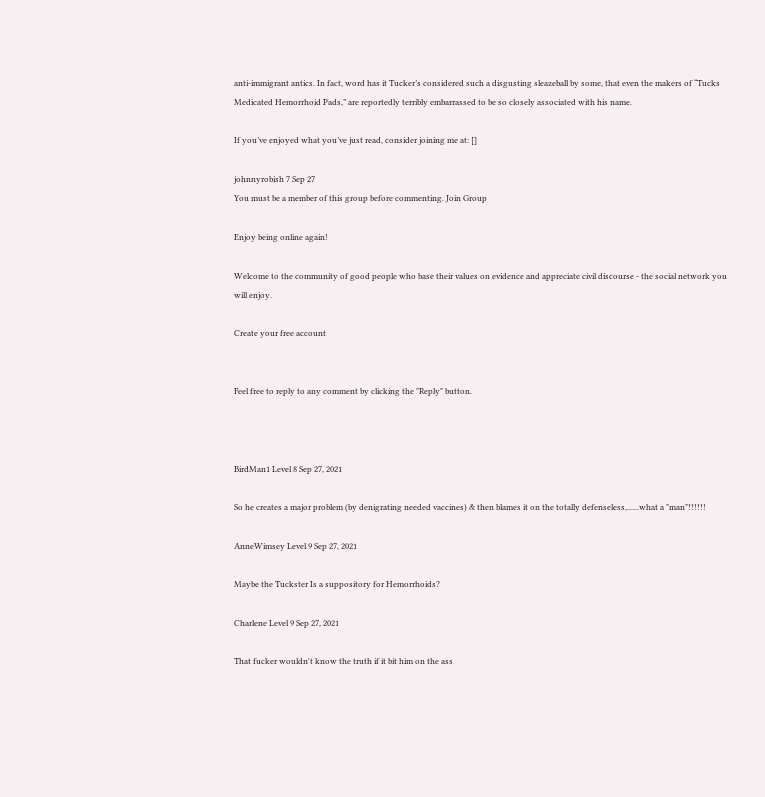anti-immigrant antics. In fact, word has it Tucker’s considered such a disgusting sleazeball by some, that even the makers of “Tucks Medicated Hemorrhoid Pads,” are reportedly terribly embarrassed to be so closely associated with his name.

If you’ve enjoyed what you’ve just read, consider joining me at: []

johnnyrobish 7 Sep 27
You must be a member of this group before commenting. Join Group

Enjoy being online again!

Welcome to the community of good people who base their values on evidence and appreciate civil discourse - the social network you will enjoy.

Create your free account


Feel free to reply to any comment by clicking the "Reply" button.



BirdMan1 Level 8 Sep 27, 2021

So he creates a major problem (by denigrating needed vaccines) & then blames it on the totally defenseless,......what a "man"!!!!!!

AnneWimsey Level 9 Sep 27, 2021

Maybe the Tuckster Is a suppository for Hemorrhoids?

Charlene Level 9 Sep 27, 2021

That fucker wouldn't know the truth if it bit him on the ass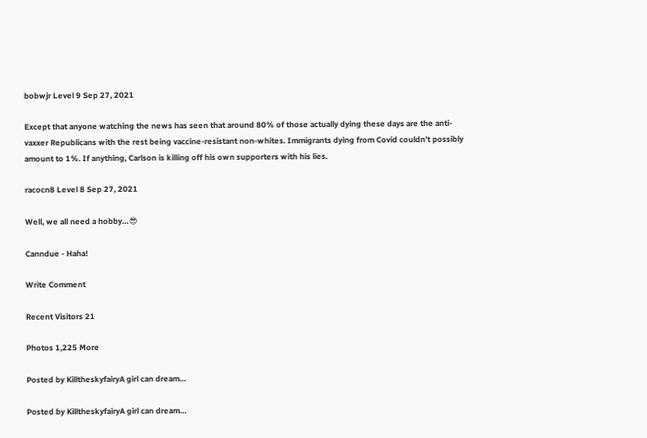bobwjr Level 9 Sep 27, 2021

Except that anyone watching the news has seen that around 80% of those actually dying these days are the anti-vaxxer Republicans with the rest being vaccine-resistant non-whites. Immigrants dying from Covid couldn't possibly amount to 1%. If anything, Carlson is killing off his own supporters with his lies.

racocn8 Level 8 Sep 27, 2021

Well, we all need a hobby…😎

Canndue - Haha!

Write Comment

Recent Visitors 21

Photos 1,225 More

Posted by KilltheskyfairyA girl can dream…

Posted by KilltheskyfairyA girl can dream…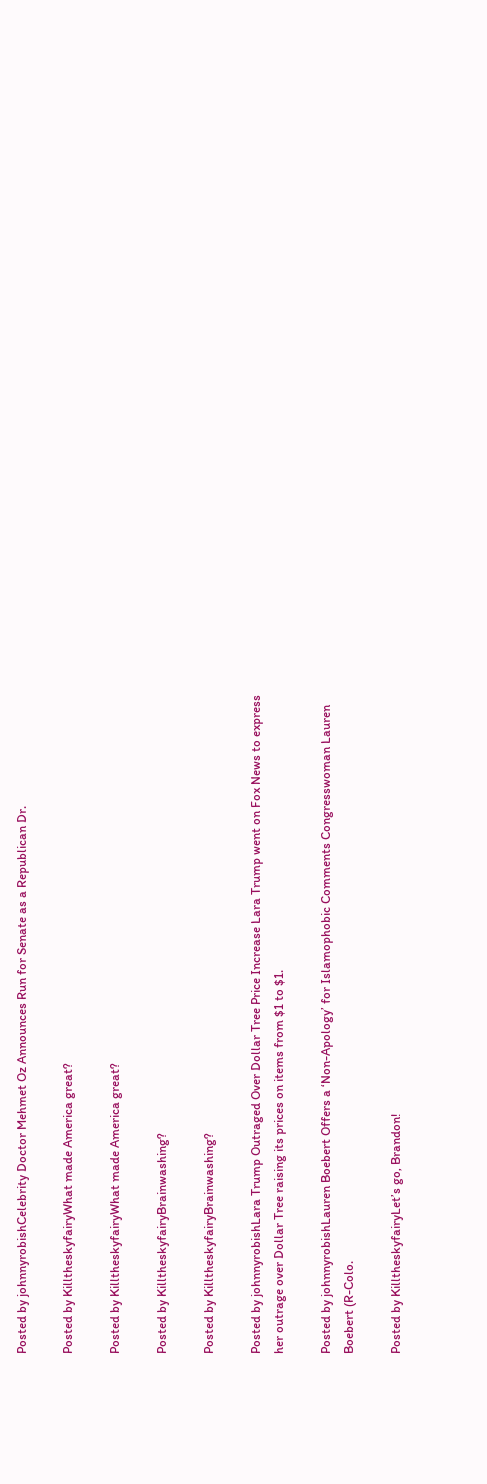Posted by johnnyrobishCelebrity Doctor Mehmet Oz Announces Run for Senate as a Republican Dr.

Posted by KilltheskyfairyWhat made America great?

Posted by KilltheskyfairyWhat made America great?

Posted by KilltheskyfairyBrainwashing?

Posted by KilltheskyfairyBrainwashing?

Posted by johnnyrobishLara Trump Outraged Over Dollar Tree Price Increase Lara Trump went on Fox News to express her outrage over Dollar Tree raising its prices on items from $1 to $1.

Posted by johnnyrobishLauren Boebert Offers a ‘Non-Apology’ for Islamophobic Comments Congresswoman Lauren Boebert (R-Colo.

Posted by KilltheskyfairyLet’s go, Brandon!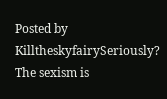Posted by KilltheskyfairySeriously? The sexism is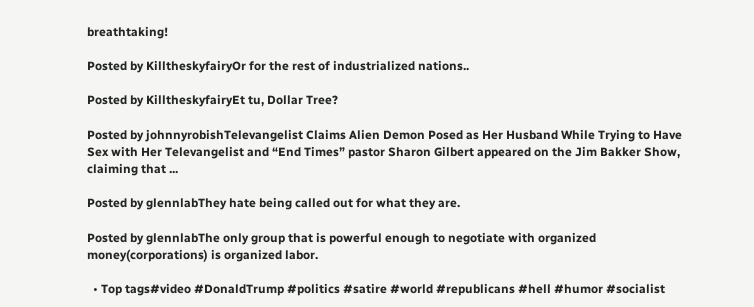breathtaking!

Posted by KilltheskyfairyOr for the rest of industrialized nations..

Posted by KilltheskyfairyEt tu, Dollar Tree?

Posted by johnnyrobishTelevangelist Claims Alien Demon Posed as Her Husband While Trying to Have Sex with Her Televangelist and “End Times” pastor Sharon Gilbert appeared on the Jim Bakker Show, claiming that ...

Posted by glennlabThey hate being called out for what they are.

Posted by glennlabThe only group that is powerful enough to negotiate with organized money(corporations) is organized labor.

  • Top tags#video #DonaldTrump #politics #satire #world #republicans #hell #humor #socialist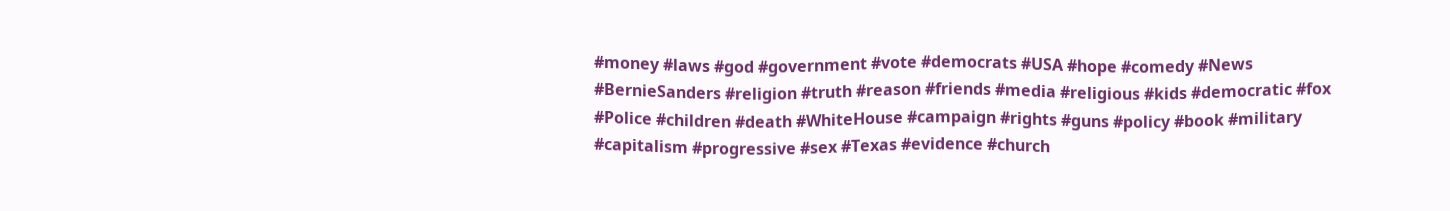#money #laws #god #government #vote #democrats #USA #hope #comedy #News #BernieSanders #religion #truth #reason #friends #media #religious #kids #democratic #fox #Police #children #death #WhiteHouse #campaign #rights #guns #policy #book #military #capitalism #progressive #sex #Texas #evidence #church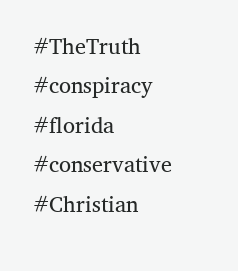#TheTruth #conspiracy #florida #conservative #Christian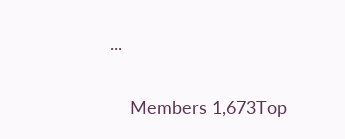...

    Members 1,673Top